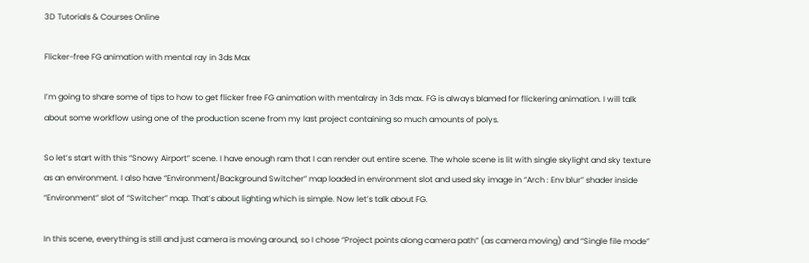3D Tutorials & Courses Online

Flicker-free FG animation with mental ray in 3ds Max

I’m going to share some of tips to how to get flicker free FG animation with mentalray in 3ds max. FG is always blamed for flickering animation. I will talk about some workflow using one of the production scene from my last project containing so much amounts of polys.

So let’s start with this “Snowy Airport” scene. I have enough ram that I can render out entire scene. The whole scene is lit with single skylight and sky texture as an environment. I also have “Environment/Background Switcher” map loaded in environment slot and used sky image in “Arch : Env blur” shader inside “Environment” slot of “Switcher” map. That’s about lighting which is simple. Now let’s talk about FG.

In this scene, everything is still and just camera is moving around, so I chose “Project points along camera path” (as camera moving) and “Single file mode”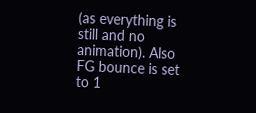(as everything is still and no animation). Also FG bounce is set to 1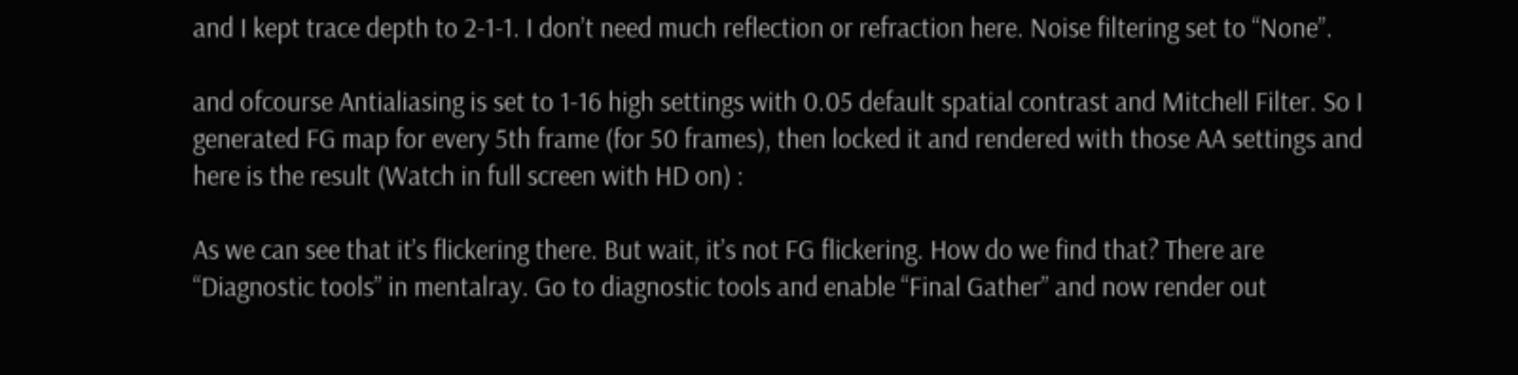and I kept trace depth to 2-1-1. I don’t need much reflection or refraction here. Noise filtering set to “None”.

and ofcourse Antialiasing is set to 1-16 high settings with 0.05 default spatial contrast and Mitchell Filter. So I generated FG map for every 5th frame (for 50 frames), then locked it and rendered with those AA settings and here is the result (Watch in full screen with HD on) :

As we can see that it’s flickering there. But wait, it’s not FG flickering. How do we find that? There are “Diagnostic tools” in mentalray. Go to diagnostic tools and enable “Final Gather” and now render out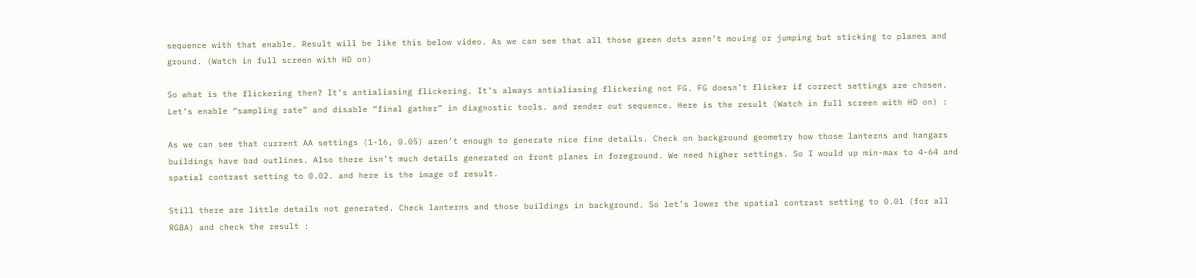sequence with that enable. Result will be like this below video. As we can see that all those green dots aren’t moving or jumping but sticking to planes and ground. (Watch in full screen with HD on)

So what is the flickering then? It’s antialiasing flickering. It’s always antialiasing flickering not FG. FG doesn’t flicker if correct settings are chosen. Let’s enable “sampling rate” and disable “final gather” in diagnostic tools. and render out sequence. Here is the result (Watch in full screen with HD on) :

As we can see that current AA settings (1-16, 0.05) aren’t enough to generate nice fine details. Check on background geometry how those lanterns and hangars buildings have bad outlines. Also there isn’t much details generated on front planes in foreground. We need higher settings. So I would up min-max to 4-64 and spatial contrast setting to 0.02. and here is the image of result.

Still there are little details not generated. Check lanterns and those buildings in background. So let’s lower the spatial contrast setting to 0.01 (for all RGBA) and check the result :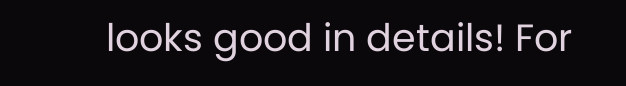looks good in details! For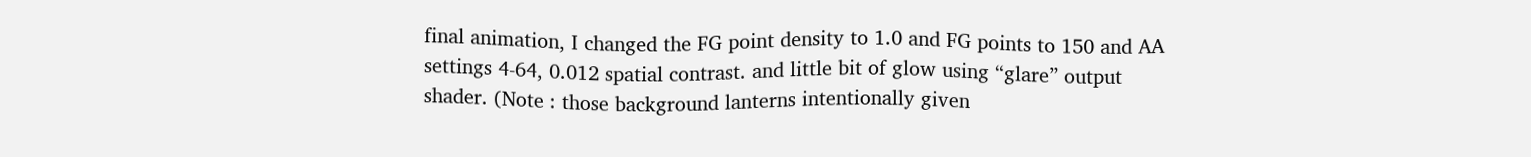final animation, I changed the FG point density to 1.0 and FG points to 150 and AA settings 4-64, 0.012 spatial contrast. and little bit of glow using “glare” output shader. (Note : those background lanterns intentionally given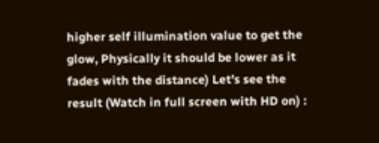higher self illumination value to get the glow, Physically it should be lower as it fades with the distance) Let’s see the result (Watch in full screen with HD on) :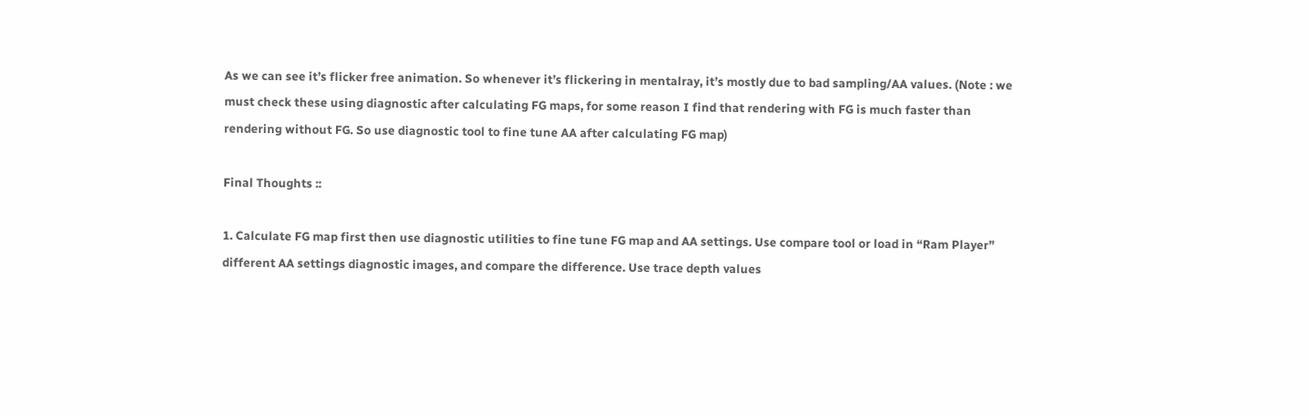As we can see it’s flicker free animation. So whenever it’s flickering in mentalray, it’s mostly due to bad sampling/AA values. (Note : we must check these using diagnostic after calculating FG maps, for some reason I find that rendering with FG is much faster than rendering without FG. So use diagnostic tool to fine tune AA after calculating FG map)

Final Thoughts ::

1. Calculate FG map first then use diagnostic utilities to fine tune FG map and AA settings. Use compare tool or load in “Ram Player” different AA settings diagnostic images, and compare the difference. Use trace depth values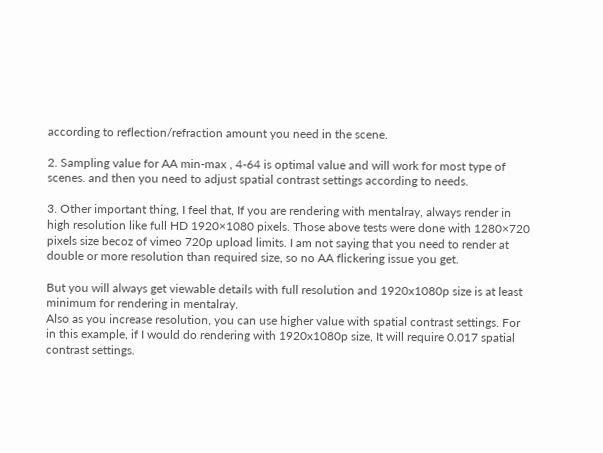according to reflection/refraction amount you need in the scene.

2. Sampling value for AA min-max , 4-64 is optimal value and will work for most type of scenes. and then you need to adjust spatial contrast settings according to needs.

3. Other important thing, I feel that, If you are rendering with mentalray, always render in high resolution like full HD 1920×1080 pixels. Those above tests were done with 1280×720 pixels size becoz of vimeo 720p upload limits. I am not saying that you need to render at double or more resolution than required size, so no AA flickering issue you get.

But you will always get viewable details with full resolution and 1920x1080p size is at least minimum for rendering in mentalray.
Also as you increase resolution, you can use higher value with spatial contrast settings. For in this example, if I would do rendering with 1920x1080p size, It will require 0.017 spatial contrast settings.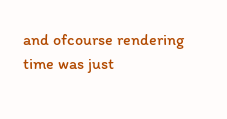and ofcourse rendering time was just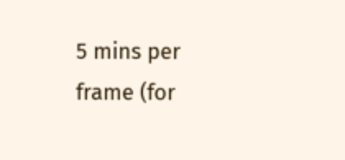5 mins per frame (for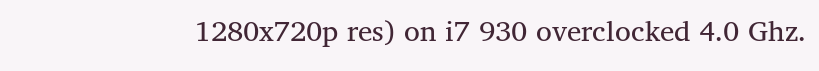1280x720p res) on i7 930 overclocked 4.0 Ghz.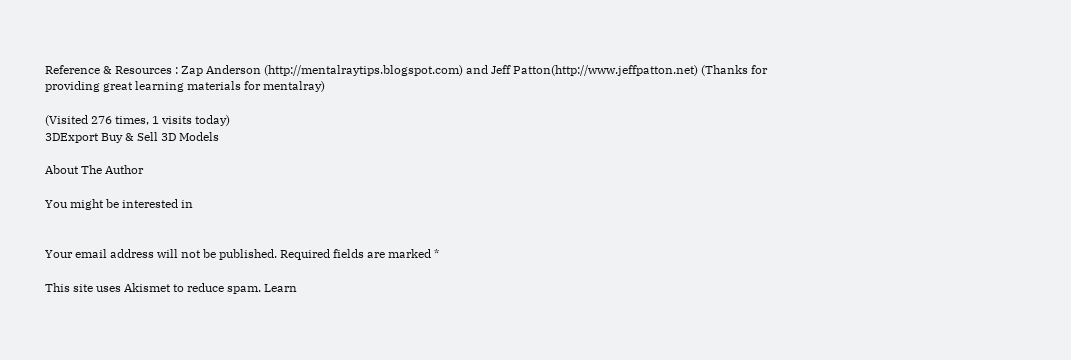Reference & Resources : Zap Anderson (http://mentalraytips.blogspot.com) and Jeff Patton(http://www.jeffpatton.net) (Thanks for providing great learning materials for mentalray)

(Visited 276 times, 1 visits today)
3DExport Buy & Sell 3D Models

About The Author

You might be interested in


Your email address will not be published. Required fields are marked *

This site uses Akismet to reduce spam. Learn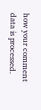how your comment data is processed.